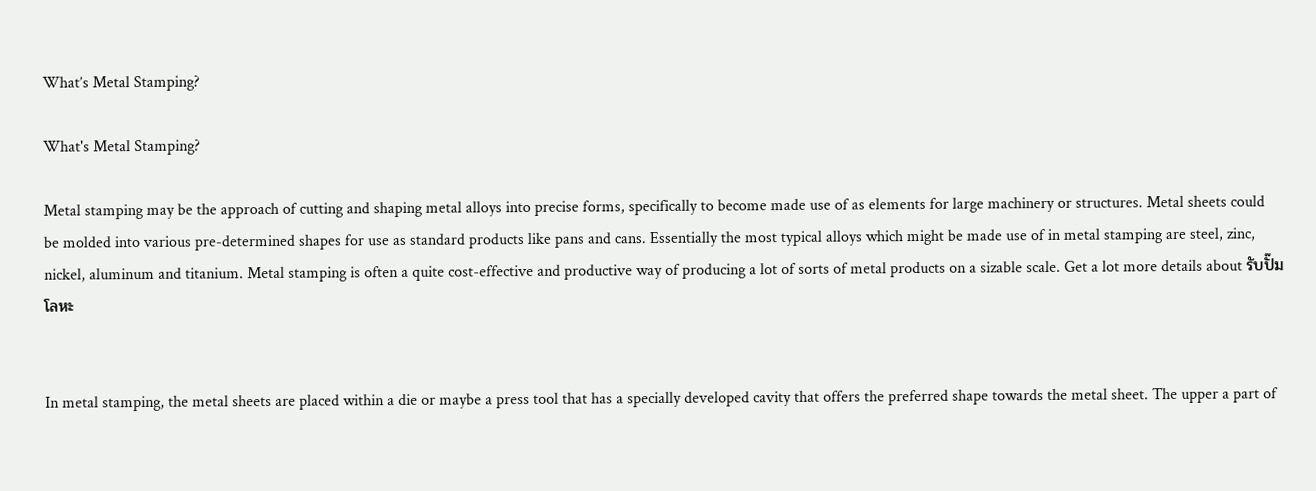What’s Metal Stamping?

What's Metal Stamping?

Metal stamping may be the approach of cutting and shaping metal alloys into precise forms, specifically to become made use of as elements for large machinery or structures. Metal sheets could be molded into various pre-determined shapes for use as standard products like pans and cans. Essentially the most typical alloys which might be made use of in metal stamping are steel, zinc, nickel, aluminum and titanium. Metal stamping is often a quite cost-effective and productive way of producing a lot of sorts of metal products on a sizable scale. Get a lot more details about รับปั๊มโลหะ


In metal stamping, the metal sheets are placed within a die or maybe a press tool that has a specially developed cavity that offers the preferred shape towards the metal sheet. The upper a part of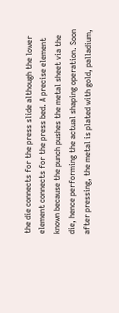the die connects for the press slide although the lower element connects for the press bed. A precise element known because the punch pushes the metal sheet via the die, hence performing the actual shaping operation. Soon after pressing, the metal is plated with gold, palladium,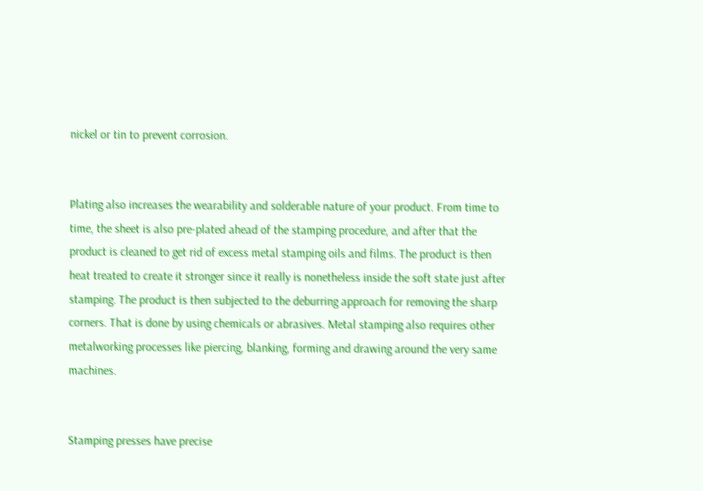nickel or tin to prevent corrosion.


Plating also increases the wearability and solderable nature of your product. From time to time, the sheet is also pre-plated ahead of the stamping procedure, and after that the product is cleaned to get rid of excess metal stamping oils and films. The product is then heat treated to create it stronger since it really is nonetheless inside the soft state just after stamping. The product is then subjected to the deburring approach for removing the sharp corners. That is done by using chemicals or abrasives. Metal stamping also requires other metalworking processes like piercing, blanking, forming and drawing around the very same machines.


Stamping presses have precise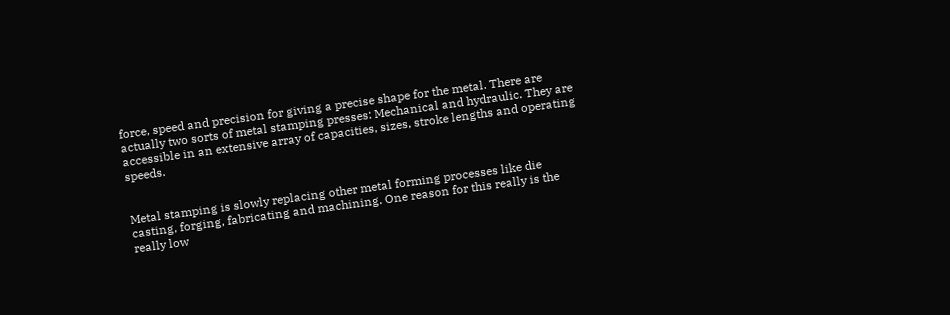force, speed and precision for giving a precise shape for the metal. There are actually two sorts of metal stamping presses: Mechanical and hydraulic. They are accessible in an extensive array of capacities, sizes, stroke lengths and operating speeds.


Metal stamping is slowly replacing other metal forming processes like die casting, forging, fabricating and machining. One reason for this really is the really low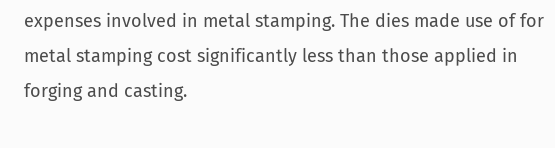expenses involved in metal stamping. The dies made use of for metal stamping cost significantly less than those applied in forging and casting.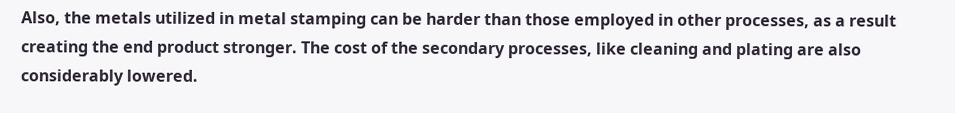Also, the metals utilized in metal stamping can be harder than those employed in other processes, as a result creating the end product stronger. The cost of the secondary processes, like cleaning and plating are also considerably lowered.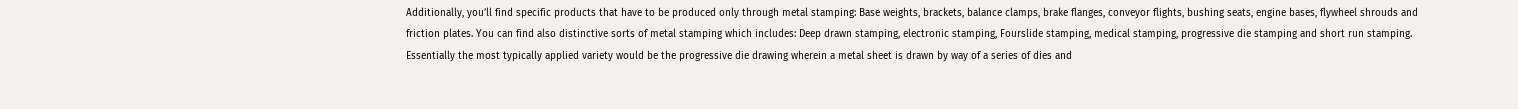Additionally, you’ll find specific products that have to be produced only through metal stamping: Base weights, brackets, balance clamps, brake flanges, conveyor flights, bushing seats, engine bases, flywheel shrouds and friction plates. You can find also distinctive sorts of metal stamping which includes: Deep drawn stamping, electronic stamping, Fourslide stamping, medical stamping, progressive die stamping and short run stamping. Essentially the most typically applied variety would be the progressive die drawing wherein a metal sheet is drawn by way of a series of dies and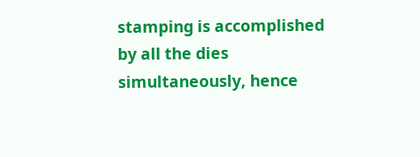stamping is accomplished by all the dies simultaneously, hence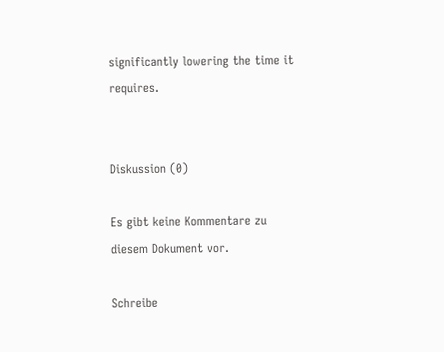significantly lowering the time it requires.


Diskussion (0)

Es gibt keine Kommentare zu diesem Dokument vor.

Schreibe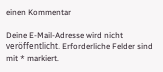einen Kommentar

Deine E-Mail-Adresse wird nicht veröffentlicht. Erforderliche Felder sind mit * markiert.